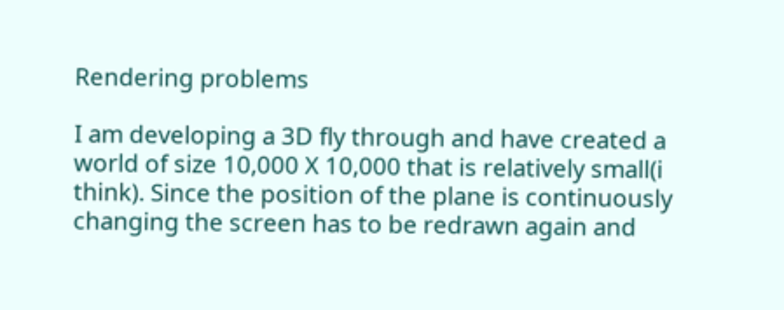Rendering problems

I am developing a 3D fly through and have created a world of size 10,000 X 10,000 that is relatively small(i think). Since the position of the plane is continuously changing the screen has to be redrawn again and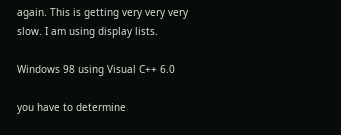again. This is getting very very very slow. I am using display lists.

Windows 98 using Visual C++ 6.0

you have to determine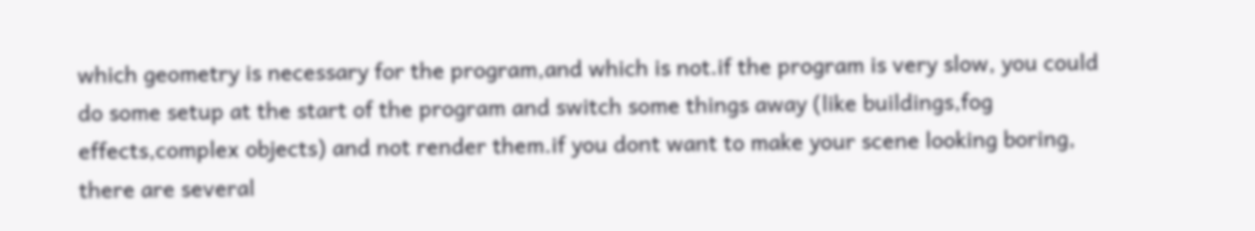which geometry is necessary for the program,and which is not.if the program is very slow, you could do some setup at the start of the program and switch some things away (like buildings,fog effects,complex objects) and not render them.if you dont want to make your scene looking boring, there are several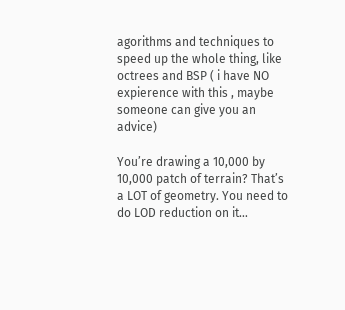agorithms and techniques to speed up the whole thing, like octrees and BSP ( i have NO expierence with this , maybe someone can give you an advice)

You’re drawing a 10,000 by 10,000 patch of terrain? That’s a LOT of geometry. You need to do LOD reduction on it…